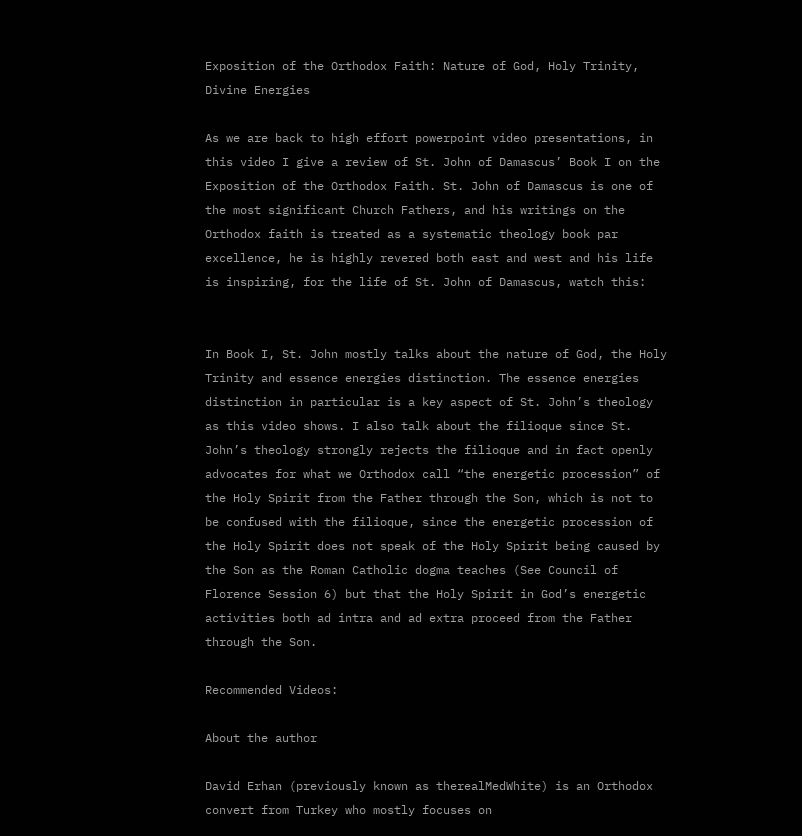Exposition of the Orthodox Faith: Nature of God, Holy Trinity, Divine Energies

As we are back to high effort powerpoint video presentations, in this video I give a review of St. John of Damascus’ Book I on the Exposition of the Orthodox Faith. St. John of Damascus is one of the most significant Church Fathers, and his writings on the Orthodox faith is treated as a systematic theology book par excellence, he is highly revered both east and west and his life is inspiring, for the life of St. John of Damascus, watch this:


In Book I, St. John mostly talks about the nature of God, the Holy Trinity and essence energies distinction. The essence energies distinction in particular is a key aspect of St. John’s theology as this video shows. I also talk about the filioque since St. John’s theology strongly rejects the filioque and in fact openly advocates for what we Orthodox call “the energetic procession” of the Holy Spirit from the Father through the Son, which is not to be confused with the filioque, since the energetic procession of the Holy Spirit does not speak of the Holy Spirit being caused by the Son as the Roman Catholic dogma teaches (See Council of Florence Session 6) but that the Holy Spirit in God’s energetic activities both ad intra and ad extra proceed from the Father through the Son.

Recommended Videos:

About the author

David Erhan (previously known as therealMedWhite) is an Orthodox convert from Turkey who mostly focuses on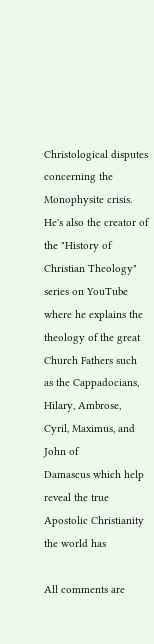Christological disputes concerning the Monophysite crisis. He's also the creator of the "History of Christian Theology" series on YouTube where he explains the theology of the great Church Fathers such as the Cappadocians, Hilary, Ambrose, Cyril, Maximus, and John of
Damascus which help reveal the true Apostolic Christianity the world has

All comments are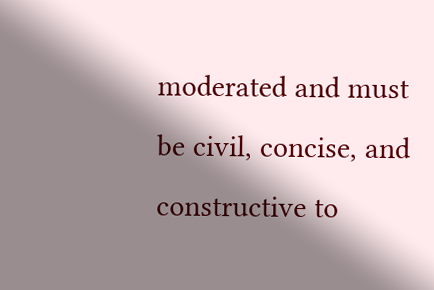moderated and must be civil, concise, and constructive to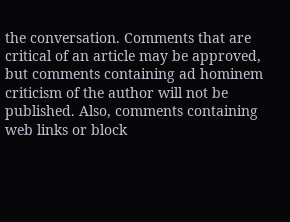the conversation. Comments that are critical of an article may be approved, but comments containing ad hominem criticism of the author will not be published. Also, comments containing web links or block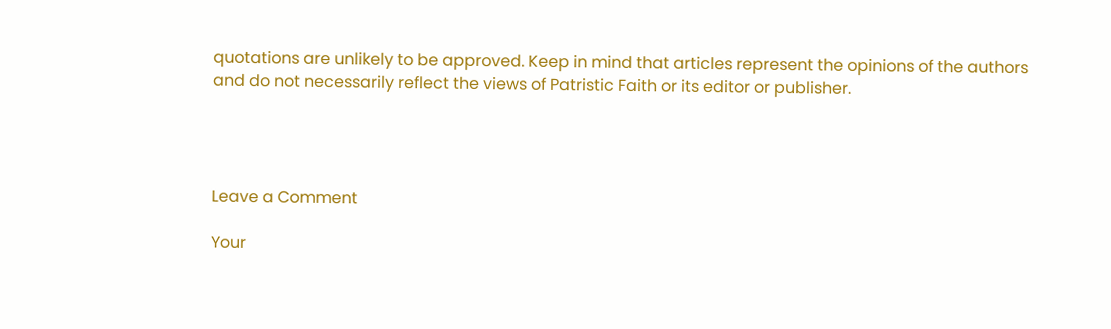quotations are unlikely to be approved. Keep in mind that articles represent the opinions of the authors and do not necessarily reflect the views of Patristic Faith or its editor or publisher.




Leave a Comment

Your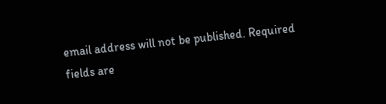email address will not be published. Required fields are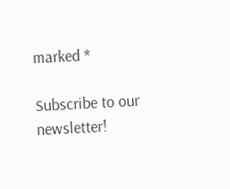marked *

Subscribe to our newsletter!